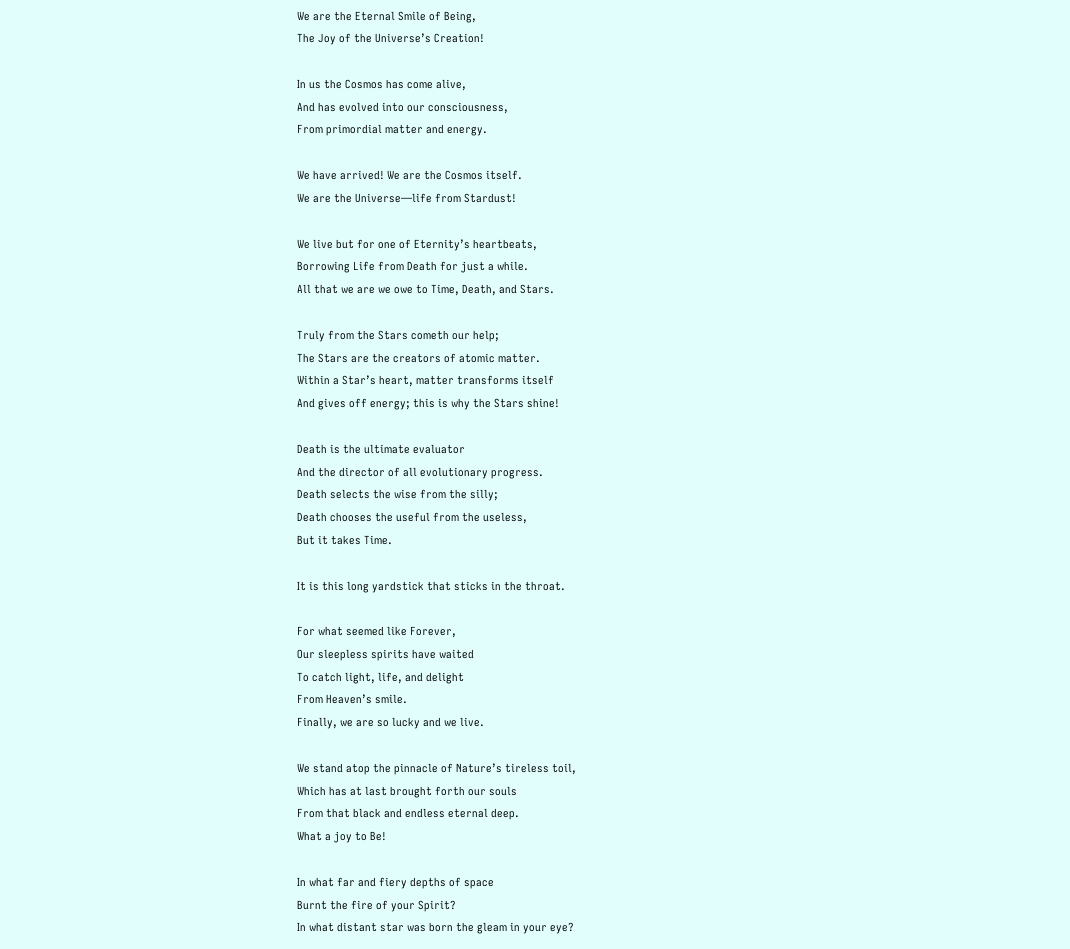We are the Eternal Smile of Being,
The Joy of the Universe’s Creation!

In us the Cosmos has come alive,
And has evolved into our consciousness,
From primordial matter and energy.

We have arrived! We are the Cosmos itself.
We are the Universe—life from Stardust!

We live but for one of Eternity’s heartbeats,
Borrowing Life from Death for just a while.
All that we are we owe to Time, Death, and Stars.

Truly from the Stars cometh our help;
The Stars are the creators of atomic matter.
Within a Star’s heart, matter transforms itself
And gives off energy; this is why the Stars shine!

Death is the ultimate evaluator
And the director of all evolutionary progress.
Death selects the wise from the silly;
Death chooses the useful from the useless,
But it takes Time.

It is this long yardstick that sticks in the throat.

For what seemed like Forever,
Our sleepless spirits have waited
To catch light, life, and delight
From Heaven’s smile.
Finally, we are so lucky and we live.

We stand atop the pinnacle of Nature’s tireless toil,
Which has at last brought forth our souls
From that black and endless eternal deep.
What a joy to Be!

In what far and fiery depths of space
Burnt the fire of your Spirit?
In what distant star was born the gleam in your eye?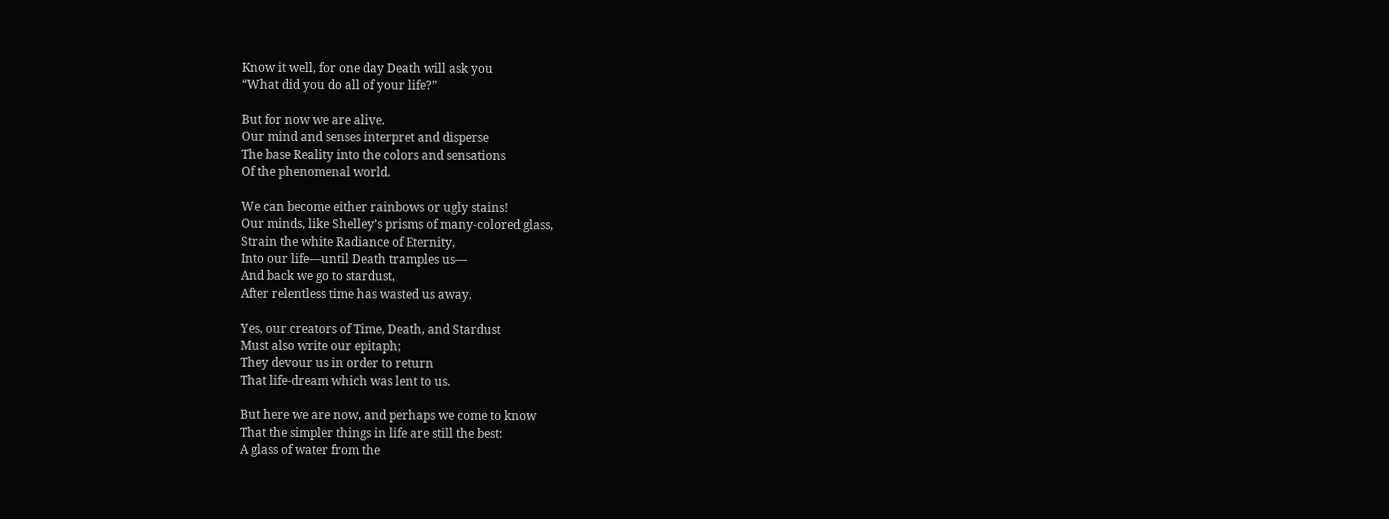Know it well, for one day Death will ask you
“What did you do all of your life?”

But for now we are alive.
Our mind and senses interpret and disperse
The base Reality into the colors and sensations
Of the phenomenal world.

We can become either rainbows or ugly stains!
Our minds, like Shelley’s prisms of many-colored glass,
Strain the white Radiance of Eternity,
Into our life—until Death tramples us—
And back we go to stardust,
After relentless time has wasted us away.

Yes, our creators of Time, Death, and Stardust
Must also write our epitaph;
They devour us in order to return
That life-dream which was lent to us.

But here we are now, and perhaps we come to know
That the simpler things in life are still the best:
A glass of water from the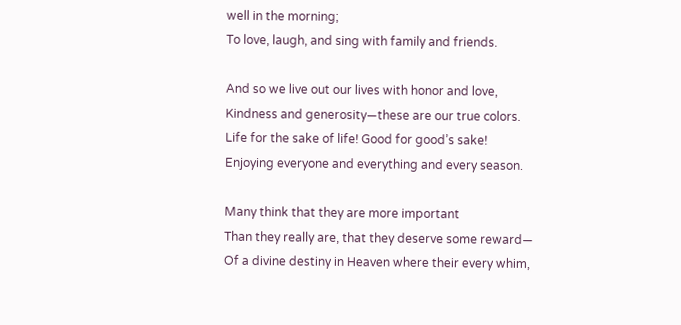well in the morning;
To love, laugh, and sing with family and friends.

And so we live out our lives with honor and love,
Kindness and generosity—these are our true colors.
Life for the sake of life! Good for good’s sake!
Enjoying everyone and everything and every season.

Many think that they are more important
Than they really are, that they deserve some reward—
Of a divine destiny in Heaven where their every whim,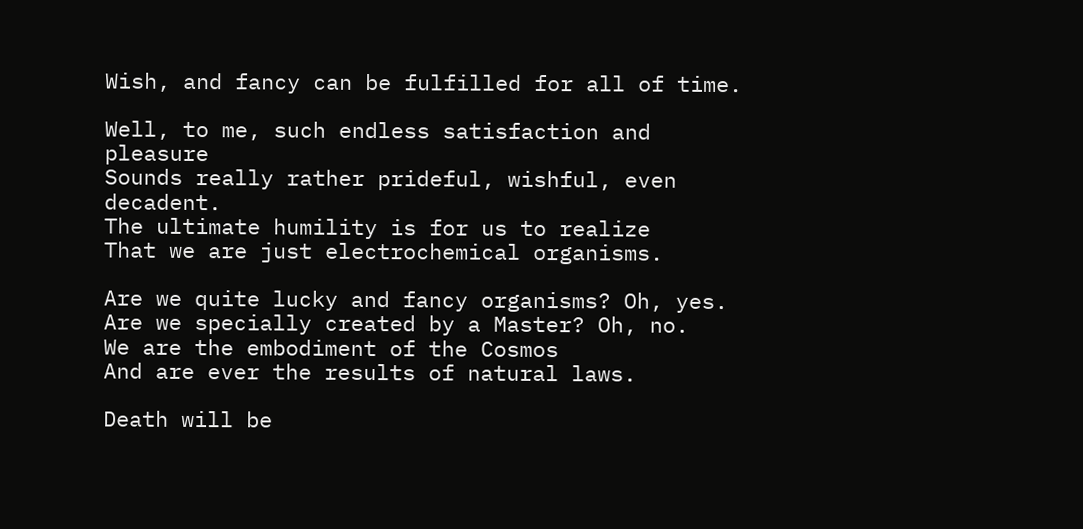Wish, and fancy can be fulfilled for all of time.

Well, to me, such endless satisfaction and pleasure
Sounds really rather prideful, wishful, even decadent.
The ultimate humility is for us to realize
That we are just electrochemical organisms.

Are we quite lucky and fancy organisms? Oh, yes.
Are we specially created by a Master? Oh, no.
We are the embodiment of the Cosmos
And are ever the results of natural laws.

Death will be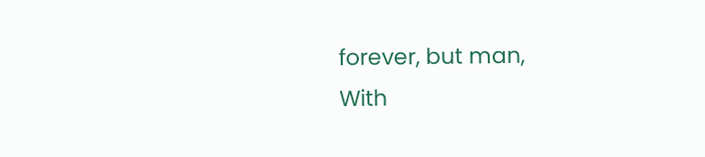forever, but man,
With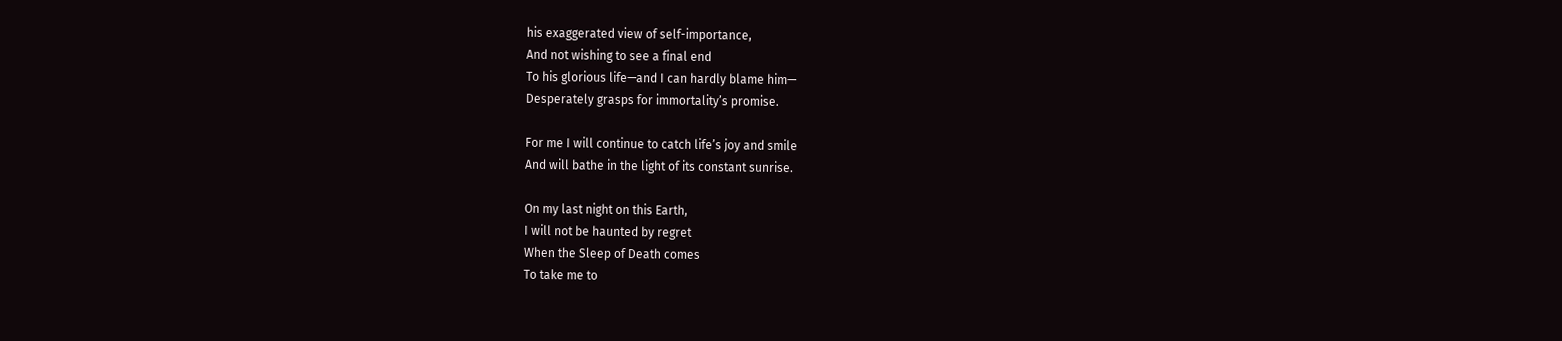his exaggerated view of self-importance,
And not wishing to see a final end
To his glorious life—and I can hardly blame him—
Desperately grasps for immortality’s promise.

For me I will continue to catch life’s joy and smile
And will bathe in the light of its constant sunrise.

On my last night on this Earth,
I will not be haunted by regret
When the Sleep of Death comes
To take me to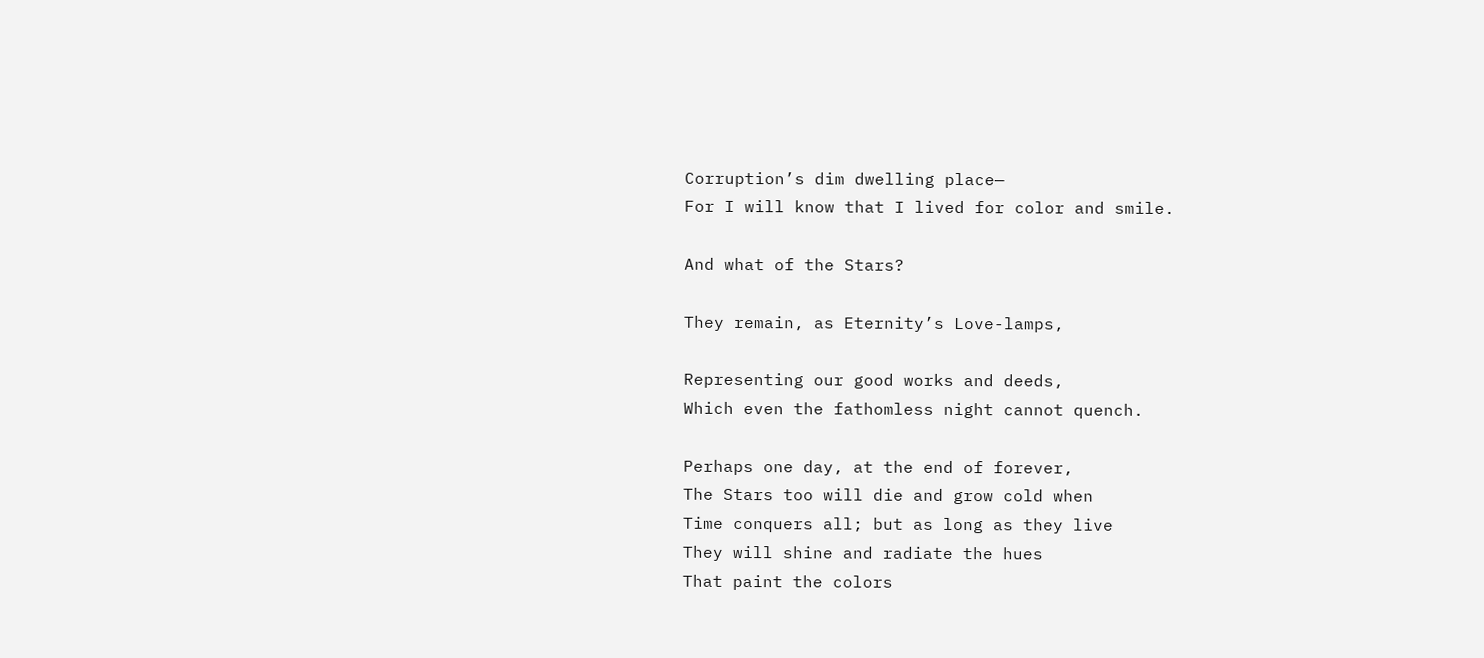Corruption’s dim dwelling place—
For I will know that I lived for color and smile.

And what of the Stars?

They remain, as Eternity’s Love-lamps,

Representing our good works and deeds,
Which even the fathomless night cannot quench.

Perhaps one day, at the end of forever,
The Stars too will die and grow cold when
Time conquers all; but as long as they live
They will shine and radiate the hues
That paint the colors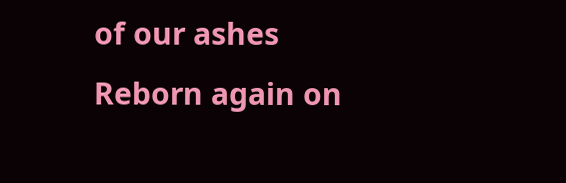of our ashes
Reborn again on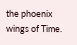the phoenix wings of Time.